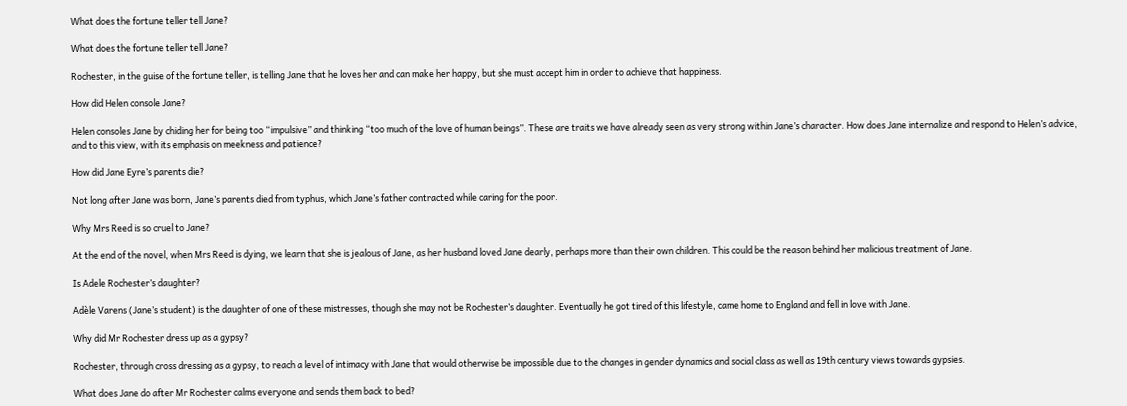What does the fortune teller tell Jane?

What does the fortune teller tell Jane?

Rochester, in the guise of the fortune teller, is telling Jane that he loves her and can make her happy, but she must accept him in order to achieve that happiness.

How did Helen console Jane?

Helen consoles Jane by chiding her for being too “impulsive” and thinking “too much of the love of human beings”. These are traits we have already seen as very strong within Jane’s character. How does Jane internalize and respond to Helen’s advice, and to this view, with its emphasis on meekness and patience?

How did Jane Eyre’s parents die?

Not long after Jane was born, Jane’s parents died from typhus, which Jane’s father contracted while caring for the poor.

Why Mrs Reed is so cruel to Jane?

At the end of the novel, when Mrs Reed is dying, we learn that she is jealous of Jane, as her husband loved Jane dearly, perhaps more than their own children. This could be the reason behind her malicious treatment of Jane.

Is Adele Rochester’s daughter?

Adèle Varens (Jane’s student) is the daughter of one of these mistresses, though she may not be Rochester’s daughter. Eventually he got tired of this lifestyle, came home to England and fell in love with Jane.

Why did Mr Rochester dress up as a gypsy?

Rochester, through cross dressing as a gypsy, to reach a level of intimacy with Jane that would otherwise be impossible due to the changes in gender dynamics and social class as well as 19th century views towards gypsies.

What does Jane do after Mr Rochester calms everyone and sends them back to bed?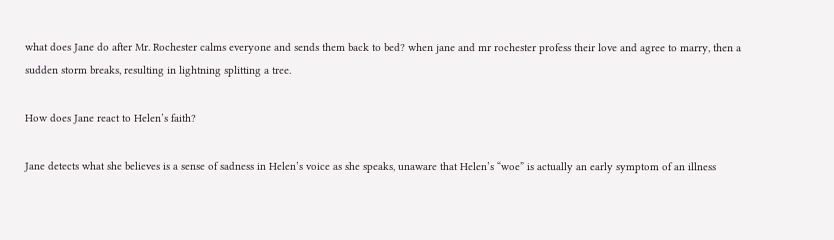what does Jane do after Mr. Rochester calms everyone and sends them back to bed? when jane and mr rochester profess their love and agree to marry, then a sudden storm breaks, resulting in lightning splitting a tree.

How does Jane react to Helen’s faith?

Jane detects what she believes is a sense of sadness in Helen’s voice as she speaks, unaware that Helen’s “woe” is actually an early symptom of an illness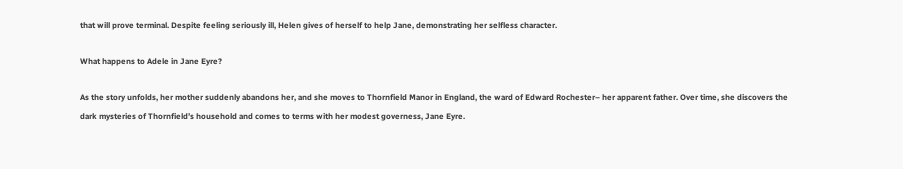that will prove terminal. Despite feeling seriously ill, Helen gives of herself to help Jane, demonstrating her selfless character.

What happens to Adele in Jane Eyre?

As the story unfolds, her mother suddenly abandons her, and she moves to Thornfield Manor in England, the ward of Edward Rochester– her apparent father. Over time, she discovers the dark mysteries of Thornfield’s household and comes to terms with her modest governess, Jane Eyre.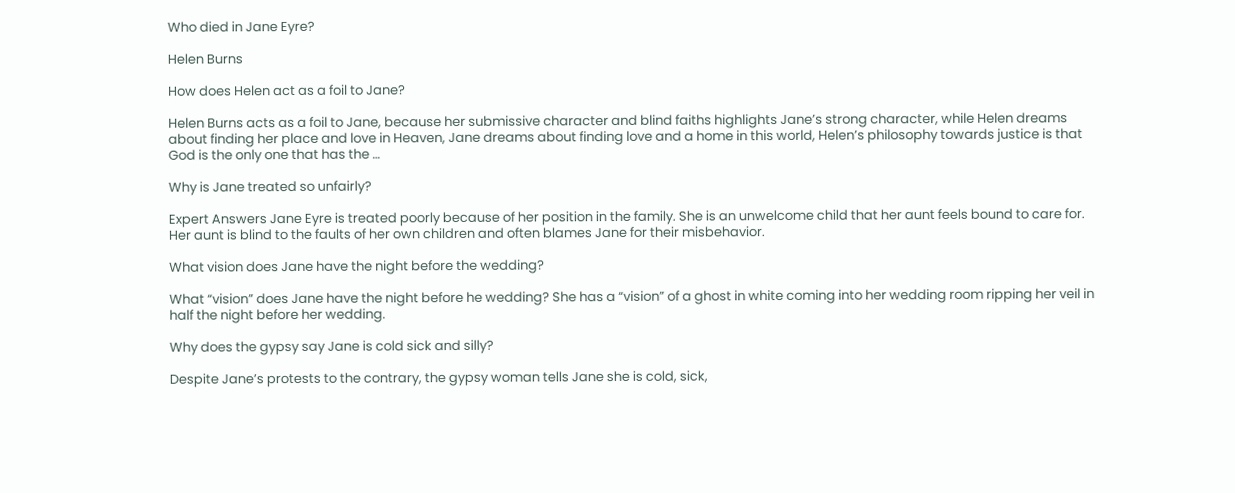Who died in Jane Eyre?

Helen Burns

How does Helen act as a foil to Jane?

Helen Burns acts as a foil to Jane, because her submissive character and blind faiths highlights Jane’s strong character, while Helen dreams about finding her place and love in Heaven, Jane dreams about finding love and a home in this world, Helen’s philosophy towards justice is that God is the only one that has the …

Why is Jane treated so unfairly?

Expert Answers Jane Eyre is treated poorly because of her position in the family. She is an unwelcome child that her aunt feels bound to care for. Her aunt is blind to the faults of her own children and often blames Jane for their misbehavior.

What vision does Jane have the night before the wedding?

What “vision” does Jane have the night before he wedding? She has a “vision” of a ghost in white coming into her wedding room ripping her veil in half the night before her wedding.

Why does the gypsy say Jane is cold sick and silly?

Despite Jane’s protests to the contrary, the gypsy woman tells Jane she is cold, sick,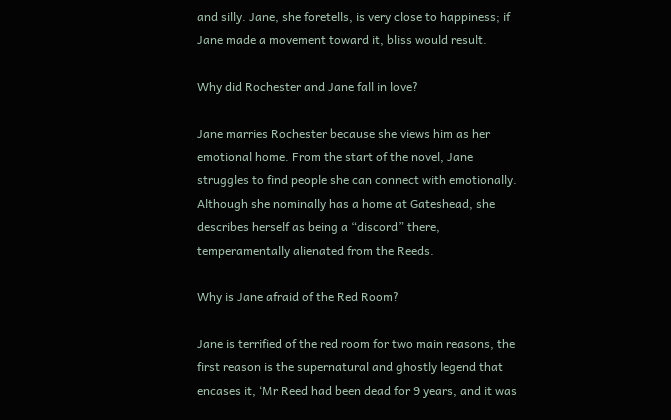and silly. Jane, she foretells, is very close to happiness; if Jane made a movement toward it, bliss would result.

Why did Rochester and Jane fall in love?

Jane marries Rochester because she views him as her emotional home. From the start of the novel, Jane struggles to find people she can connect with emotionally. Although she nominally has a home at Gateshead, she describes herself as being a “discord” there, temperamentally alienated from the Reeds.

Why is Jane afraid of the Red Room?

Jane is terrified of the red room for two main reasons, the first reason is the supernatural and ghostly legend that encases it, ‘Mr Reed had been dead for 9 years, and it was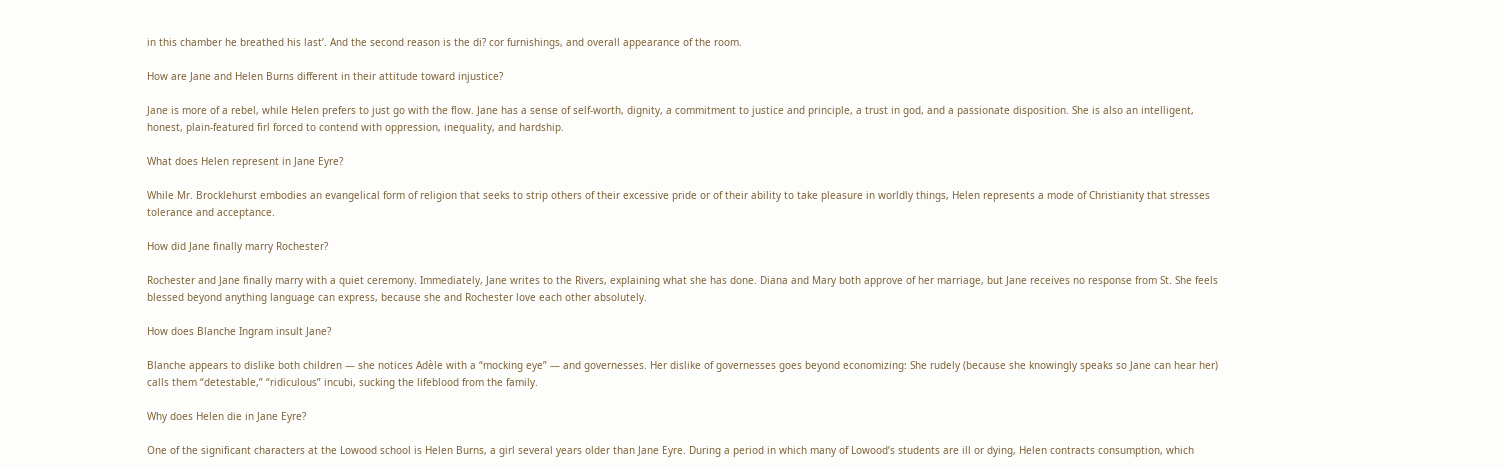in this chamber he breathed his last’. And the second reason is the di? cor furnishings, and overall appearance of the room.

How are Jane and Helen Burns different in their attitude toward injustice?

Jane is more of a rebel, while Helen prefers to just go with the flow. Jane has a sense of self-worth, dignity, a commitment to justice and principle, a trust in god, and a passionate disposition. She is also an intelligent, honest, plain-featured firl forced to contend with oppression, inequality, and hardship.

What does Helen represent in Jane Eyre?

While Mr. Brocklehurst embodies an evangelical form of religion that seeks to strip others of their excessive pride or of their ability to take pleasure in worldly things, Helen represents a mode of Christianity that stresses tolerance and acceptance.

How did Jane finally marry Rochester?

Rochester and Jane finally marry with a quiet ceremony. Immediately, Jane writes to the Rivers, explaining what she has done. Diana and Mary both approve of her marriage, but Jane receives no response from St. She feels blessed beyond anything language can express, because she and Rochester love each other absolutely.

How does Blanche Ingram insult Jane?

Blanche appears to dislike both children — she notices Adèle with a “mocking eye” — and governesses. Her dislike of governesses goes beyond economizing: She rudely (because she knowingly speaks so Jane can hear her) calls them “detestable,” “ridiculous” incubi, sucking the lifeblood from the family.

Why does Helen die in Jane Eyre?

One of the significant characters at the Lowood school is Helen Burns, a girl several years older than Jane Eyre. During a period in which many of Lowood’s students are ill or dying, Helen contracts consumption, which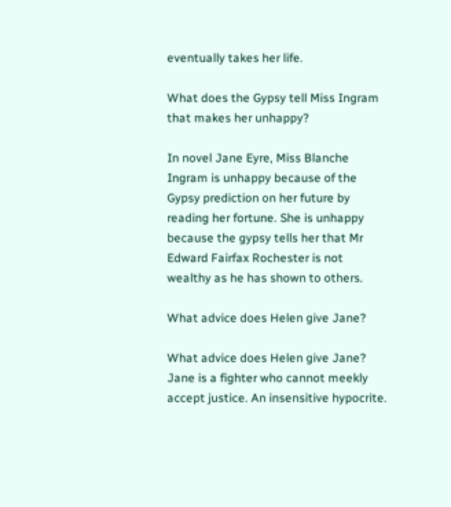eventually takes her life.

What does the Gypsy tell Miss Ingram that makes her unhappy?

In novel Jane Eyre, Miss Blanche Ingram is unhappy because of the Gypsy prediction on her future by reading her fortune. She is unhappy because the gypsy tells her that Mr Edward Fairfax Rochester is not wealthy as he has shown to others.

What advice does Helen give Jane?

What advice does Helen give Jane? Jane is a fighter who cannot meekly accept justice. An insensitive hypocrite.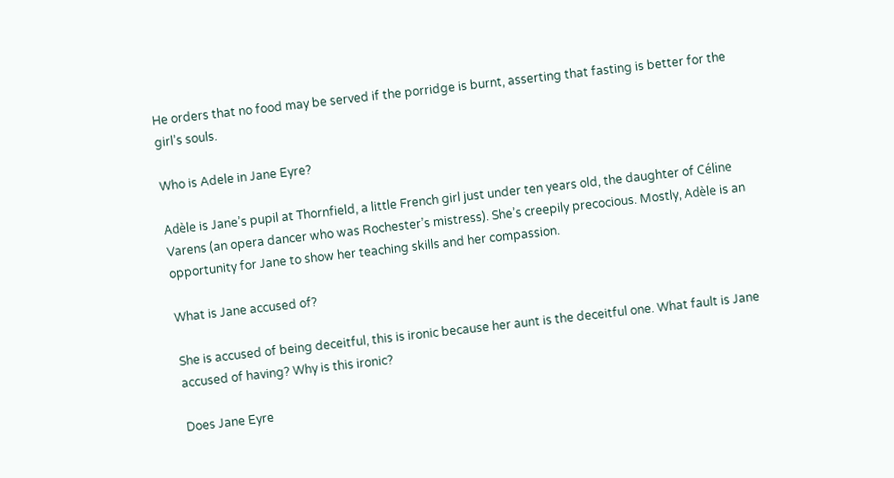He orders that no food may be served if the porridge is burnt, asserting that fasting is better for the girl’s souls.

Who is Adele in Jane Eyre?

Adèle is Jane’s pupil at Thornfield, a little French girl just under ten years old, the daughter of Céline Varens (an opera dancer who was Rochester’s mistress). She’s creepily precocious. Mostly, Adèle is an opportunity for Jane to show her teaching skills and her compassion.

What is Jane accused of?

She is accused of being deceitful, this is ironic because her aunt is the deceitful one. What fault is Jane accused of having? Why is this ironic?

Does Jane Eyre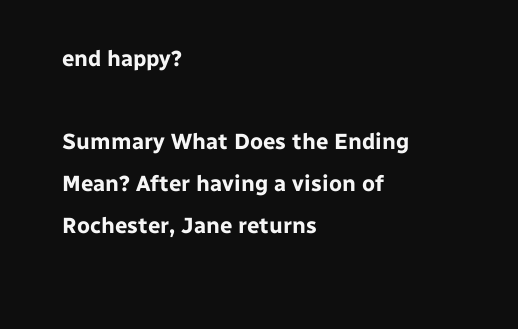end happy?

Summary What Does the Ending Mean? After having a vision of Rochester, Jane returns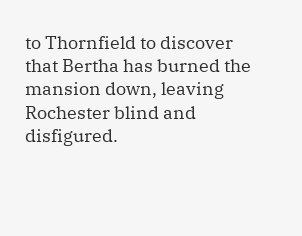to Thornfield to discover that Bertha has burned the mansion down, leaving Rochester blind and disfigured.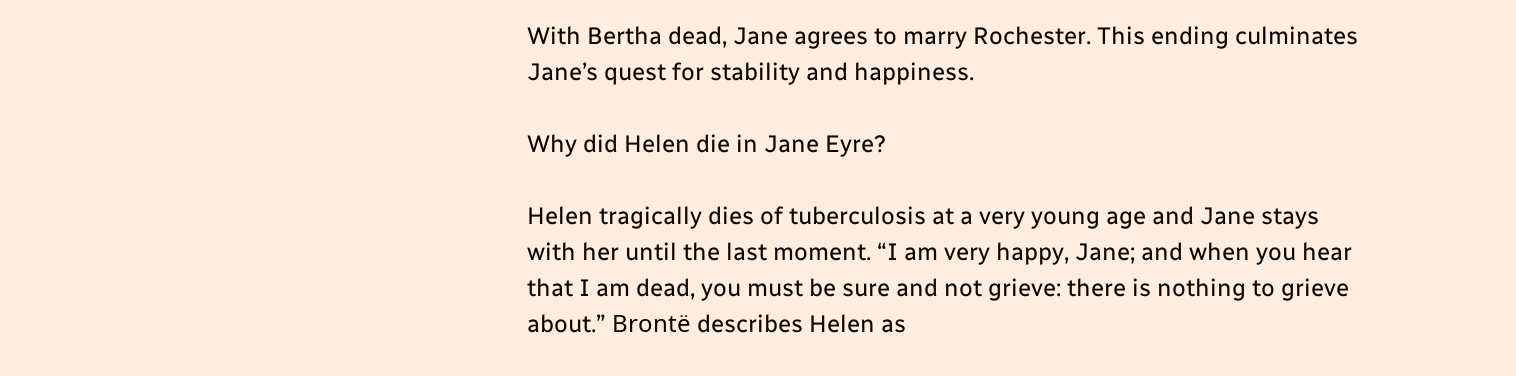With Bertha dead, Jane agrees to marry Rochester. This ending culminates Jane’s quest for stability and happiness.

Why did Helen die in Jane Eyre?

Helen tragically dies of tuberculosis at a very young age and Jane stays with her until the last moment. “I am very happy, Jane; and when you hear that I am dead, you must be sure and not grieve: there is nothing to grieve about.” Brontë describes Helen as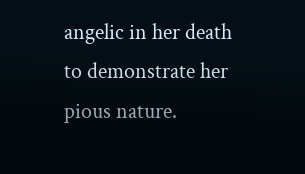angelic in her death to demonstrate her pious nature.